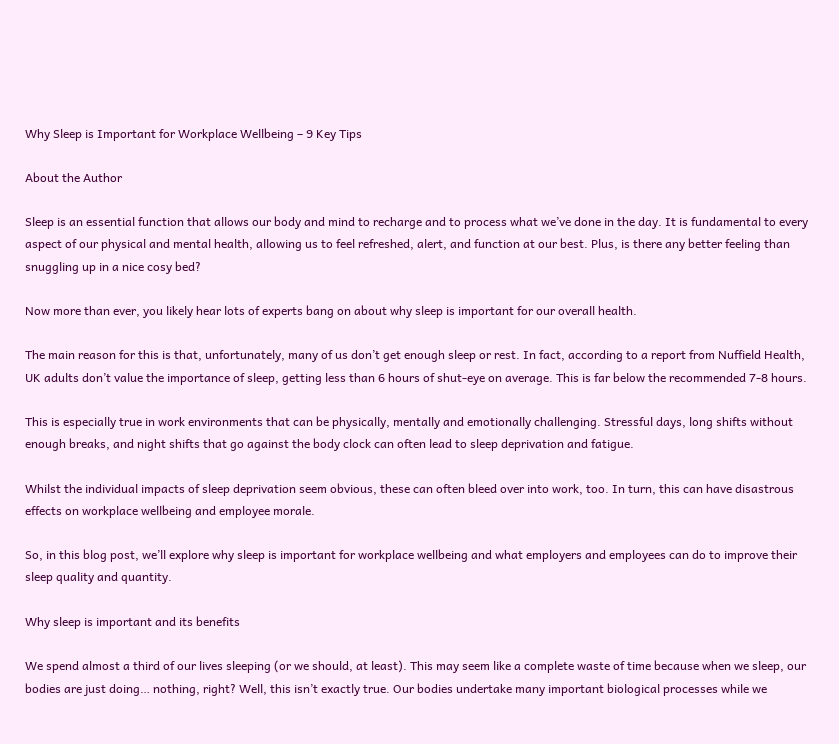Why Sleep is Important for Workplace Wellbeing – 9 Key Tips

About the Author

Sleep is an essential function that allows our body and mind to recharge and to process what we’ve done in the day. It is fundamental to every aspect of our physical and mental health, allowing us to feel refreshed, alert, and function at our best. Plus, is there any better feeling than snuggling up in a nice cosy bed?

Now more than ever, you likely hear lots of experts bang on about why sleep is important for our overall health.

The main reason for this is that, unfortunately, many of us don’t get enough sleep or rest. In fact, according to a report from Nuffield Health, UK adults don’t value the importance of sleep, getting less than 6 hours of shut-eye on average. This is far below the recommended 7-8 hours.

This is especially true in work environments that can be physically, mentally and emotionally challenging. Stressful days, long shifts without enough breaks, and night shifts that go against the body clock can often lead to sleep deprivation and fatigue.

Whilst the individual impacts of sleep deprivation seem obvious, these can often bleed over into work, too. In turn, this can have disastrous effects on workplace wellbeing and employee morale.

So, in this blog post, we’ll explore why sleep is important for workplace wellbeing and what employers and employees can do to improve their sleep quality and quantity.

Why sleep is important and its benefits

We spend almost a third of our lives sleeping (or we should, at least). This may seem like a complete waste of time because when we sleep, our bodies are just doing… nothing, right? Well, this isn’t exactly true. Our bodies undertake many important biological processes while we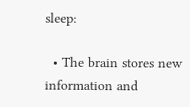sleep:

  • The brain stores new information and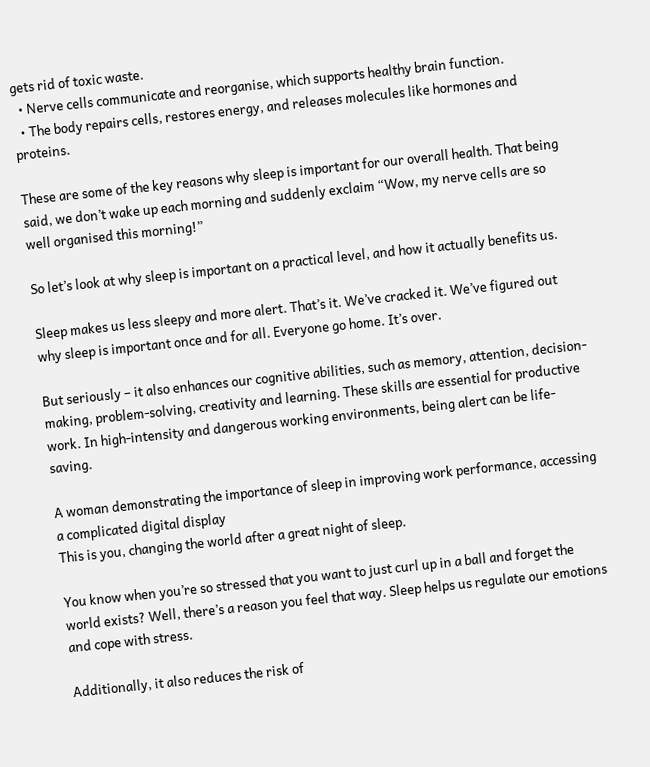gets rid of toxic waste.
  • Nerve cells communicate and reorganise, which supports healthy brain function.
  • The body repairs cells, restores energy, and releases molecules like hormones and proteins.

These are some of the key reasons why sleep is important for our overall health. That being said, we don’t wake up each morning and suddenly exclaim “Wow, my nerve cells are so well organised this morning!”

So let’s look at why sleep is important on a practical level, and how it actually benefits us.

Sleep makes us less sleepy and more alert. That’s it. We’ve cracked it. We’ve figured out why sleep is important once and for all. Everyone go home. It’s over.

But seriously – it also enhances our cognitive abilities, such as memory, attention, decision-making, problem-solving, creativity and learning. These skills are essential for productive work. In high-intensity and dangerous working environments, being alert can be life-saving.

A woman demonstrating the importance of sleep in improving work performance, accessing a complicated digital display
This is you, changing the world after a great night of sleep.

You know when you’re so stressed that you want to just curl up in a ball and forget the world exists? Well, there’s a reason you feel that way. Sleep helps us regulate our emotions and cope with stress.

Additionally, it also reduces the risk of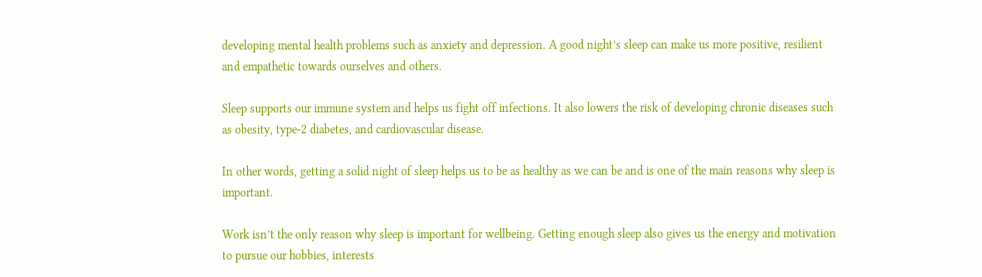developing mental health problems such as anxiety and depression. A good night’s sleep can make us more positive, resilient and empathetic towards ourselves and others.

Sleep supports our immune system and helps us fight off infections. It also lowers the risk of developing chronic diseases such as obesity, type-2 diabetes, and cardiovascular disease.

In other words, getting a solid night of sleep helps us to be as healthy as we can be and is one of the main reasons why sleep is important.

Work isn’t the only reason why sleep is important for wellbeing. Getting enough sleep also gives us the energy and motivation to pursue our hobbies, interests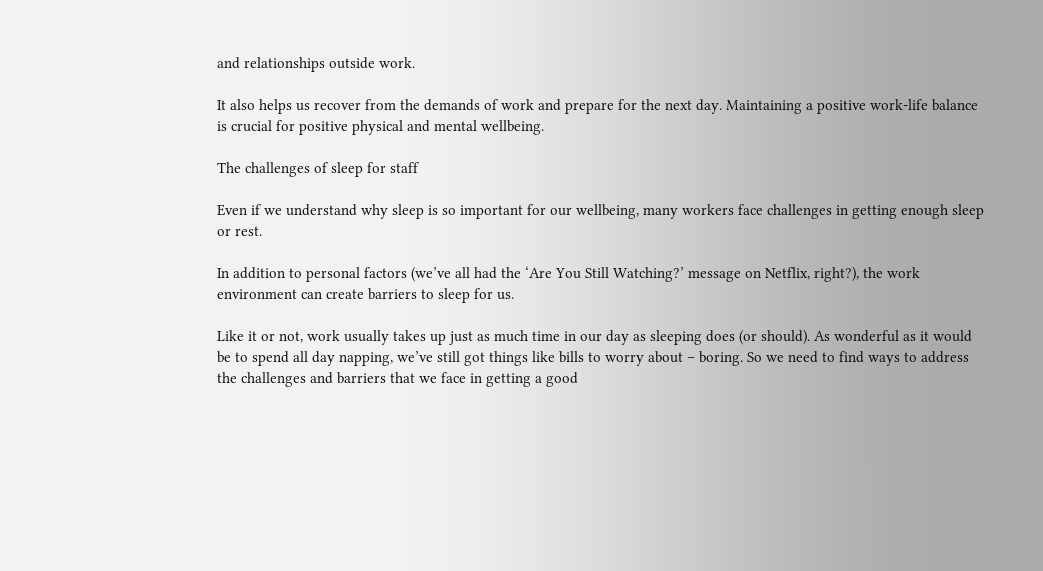and relationships outside work.

It also helps us recover from the demands of work and prepare for the next day. Maintaining a positive work-life balance is crucial for positive physical and mental wellbeing.

The challenges of sleep for staff

Even if we understand why sleep is so important for our wellbeing, many workers face challenges in getting enough sleep or rest.

In addition to personal factors (we’ve all had the ‘Are You Still Watching?’ message on Netflix, right?), the work environment can create barriers to sleep for us.

Like it or not, work usually takes up just as much time in our day as sleeping does (or should). As wonderful as it would be to spend all day napping, we’ve still got things like bills to worry about – boring. So we need to find ways to address the challenges and barriers that we face in getting a good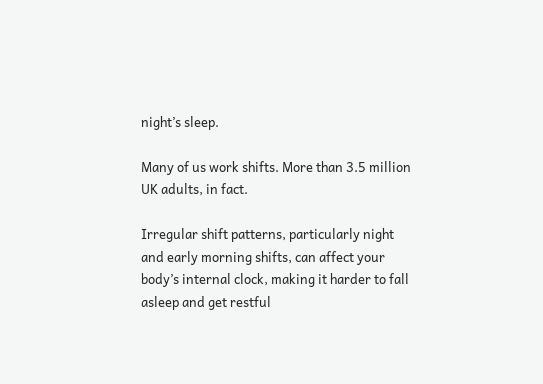night’s sleep.

Many of us work shifts. More than 3.5 million UK adults, in fact.

Irregular shift patterns, particularly night and early morning shifts, can affect your body’s internal clock, making it harder to fall asleep and get restful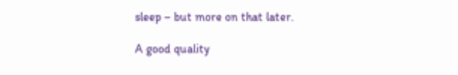sleep – but more on that later.

A good quality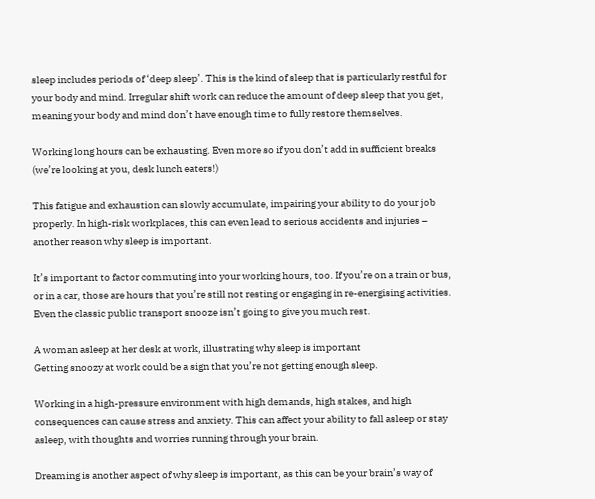sleep includes periods of ‘deep sleep’. This is the kind of sleep that is particularly restful for your body and mind. Irregular shift work can reduce the amount of deep sleep that you get, meaning your body and mind don’t have enough time to fully restore themselves.

Working long hours can be exhausting. Even more so if you don’t add in sufficient breaks (we’re looking at you, desk lunch eaters!)

This fatigue and exhaustion can slowly accumulate, impairing your ability to do your job properly. In high-risk workplaces, this can even lead to serious accidents and injuries – another reason why sleep is important.

It’s important to factor commuting into your working hours, too. If you’re on a train or bus, or in a car, those are hours that you’re still not resting or engaging in re-energising activities. Even the classic public transport snooze isn’t going to give you much rest.

A woman asleep at her desk at work, illustrating why sleep is important
Getting snoozy at work could be a sign that you’re not getting enough sleep.

Working in a high-pressure environment with high demands, high stakes, and high consequences can cause stress and anxiety. This can affect your ability to fall asleep or stay asleep, with thoughts and worries running through your brain.

Dreaming is another aspect of why sleep is important, as this can be your brain’s way of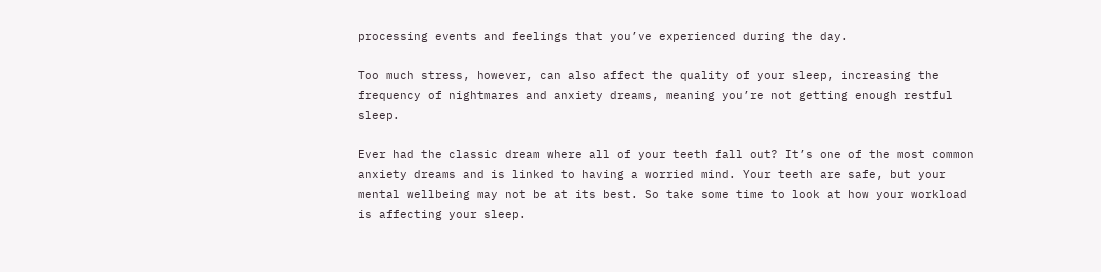processing events and feelings that you’ve experienced during the day.

Too much stress, however, can also affect the quality of your sleep, increasing the frequency of nightmares and anxiety dreams, meaning you’re not getting enough restful sleep.

Ever had the classic dream where all of your teeth fall out? It’s one of the most common anxiety dreams and is linked to having a worried mind. Your teeth are safe, but your mental wellbeing may not be at its best. So take some time to look at how your workload is affecting your sleep.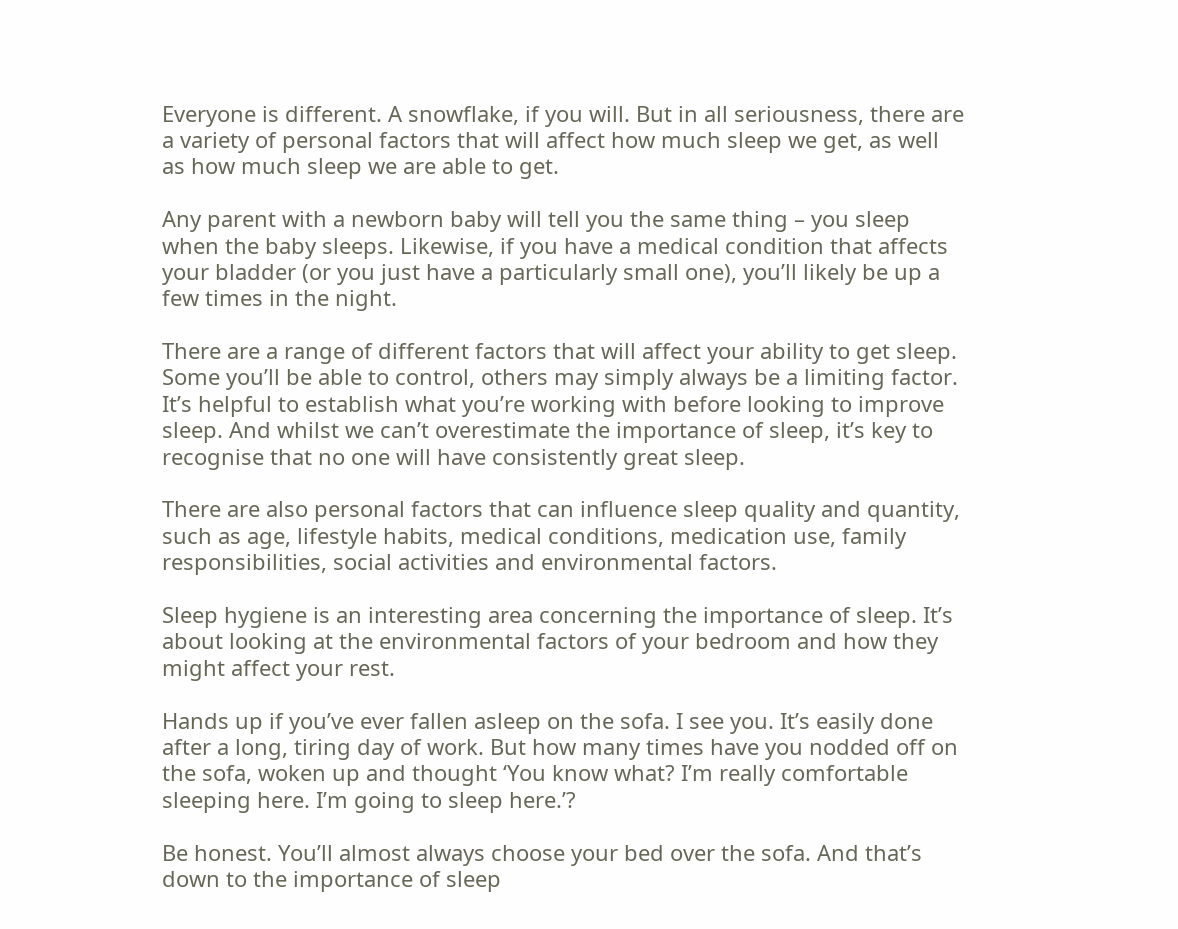Everyone is different. A snowflake, if you will. But in all seriousness, there are a variety of personal factors that will affect how much sleep we get, as well as how much sleep we are able to get.

Any parent with a newborn baby will tell you the same thing – you sleep when the baby sleeps. Likewise, if you have a medical condition that affects your bladder (or you just have a particularly small one), you’ll likely be up a few times in the night.

There are a range of different factors that will affect your ability to get sleep. Some you’ll be able to control, others may simply always be a limiting factor. It’s helpful to establish what you’re working with before looking to improve sleep. And whilst we can’t overestimate the importance of sleep, it’s key to recognise that no one will have consistently great sleep.

There are also personal factors that can influence sleep quality and quantity, such as age, lifestyle habits, medical conditions, medication use, family responsibilities, social activities and environmental factors.

Sleep hygiene is an interesting area concerning the importance of sleep. It’s about looking at the environmental factors of your bedroom and how they might affect your rest.

Hands up if you’ve ever fallen asleep on the sofa. I see you. It’s easily done after a long, tiring day of work. But how many times have you nodded off on the sofa, woken up and thought ‘You know what? I’m really comfortable sleeping here. I’m going to sleep here.’?

Be honest. You’ll almost always choose your bed over the sofa. And that’s down to the importance of sleep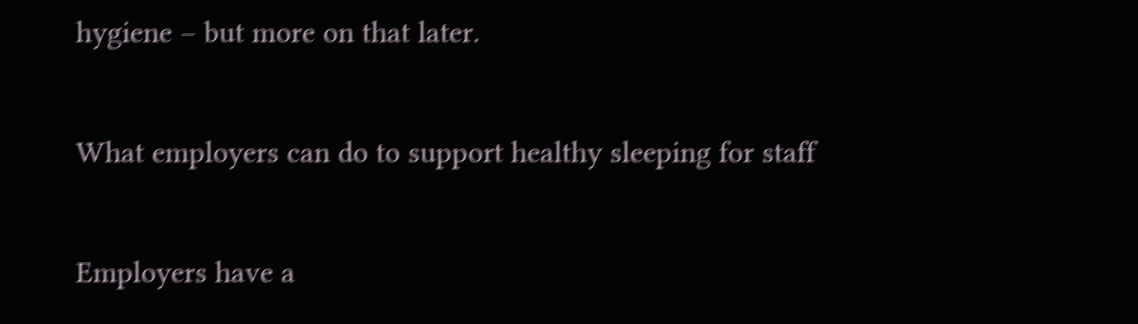hygiene – but more on that later.

What employers can do to support healthy sleeping for staff

Employers have a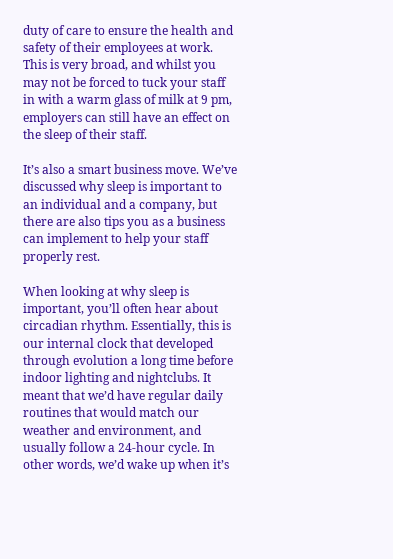duty of care to ensure the health and safety of their employees at work. This is very broad, and whilst you may not be forced to tuck your staff in with a warm glass of milk at 9 pm, employers can still have an effect on the sleep of their staff.

It’s also a smart business move. We’ve discussed why sleep is important to an individual and a company, but there are also tips you as a business can implement to help your staff properly rest.

When looking at why sleep is important, you’ll often hear about circadian rhythm. Essentially, this is our internal clock that developed through evolution a long time before indoor lighting and nightclubs. It meant that we’d have regular daily routines that would match our weather and environment, and usually follow a 24-hour cycle. In other words, we’d wake up when it’s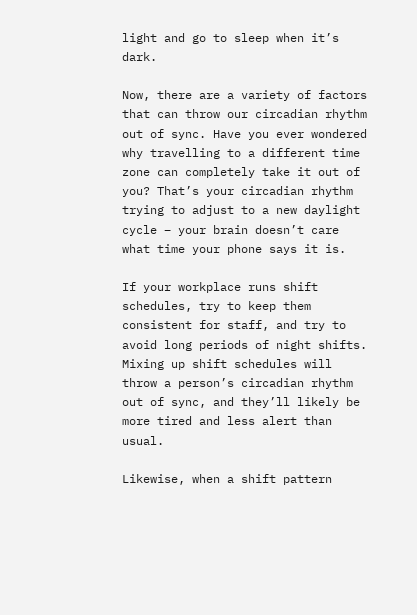light and go to sleep when it’s dark.

Now, there are a variety of factors that can throw our circadian rhythm out of sync. Have you ever wondered why travelling to a different time zone can completely take it out of you? That’s your circadian rhythm trying to adjust to a new daylight cycle – your brain doesn’t care what time your phone says it is.

If your workplace runs shift schedules, try to keep them consistent for staff, and try to avoid long periods of night shifts. Mixing up shift schedules will throw a person’s circadian rhythm out of sync, and they’ll likely be more tired and less alert than usual.

Likewise, when a shift pattern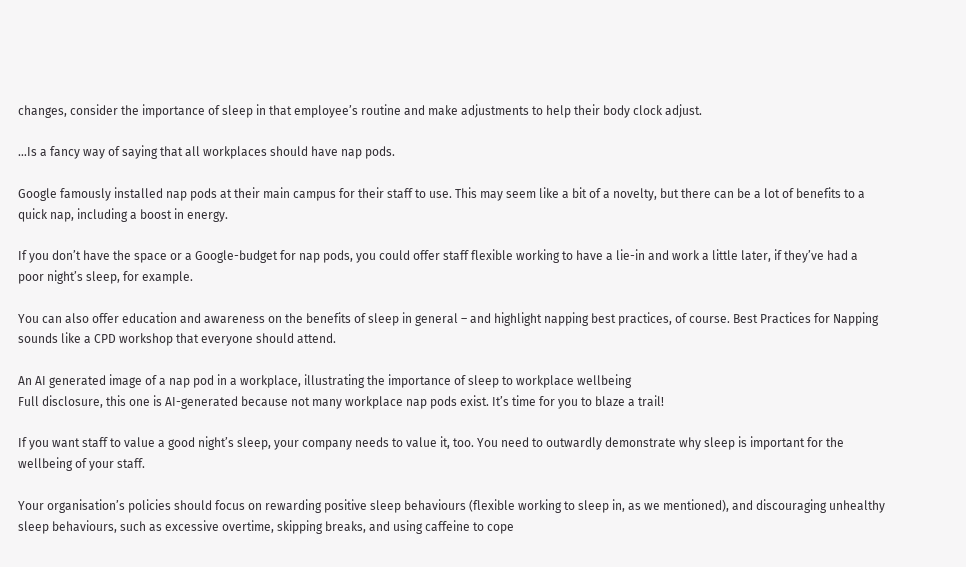changes, consider the importance of sleep in that employee’s routine and make adjustments to help their body clock adjust.

…Is a fancy way of saying that all workplaces should have nap pods.

Google famously installed nap pods at their main campus for their staff to use. This may seem like a bit of a novelty, but there can be a lot of benefits to a quick nap, including a boost in energy.

If you don’t have the space or a Google-budget for nap pods, you could offer staff flexible working to have a lie-in and work a little later, if they’ve had a poor night’s sleep, for example.

You can also offer education and awareness on the benefits of sleep in general – and highlight napping best practices, of course. Best Practices for Napping sounds like a CPD workshop that everyone should attend.

An AI generated image of a nap pod in a workplace, illustrating the importance of sleep to workplace wellbeing
Full disclosure, this one is AI-generated because not many workplace nap pods exist. It’s time for you to blaze a trail!

If you want staff to value a good night’s sleep, your company needs to value it, too. You need to outwardly demonstrate why sleep is important for the wellbeing of your staff.

Your organisation’s policies should focus on rewarding positive sleep behaviours (flexible working to sleep in, as we mentioned), and discouraging unhealthy sleep behaviours, such as excessive overtime, skipping breaks, and using caffeine to cope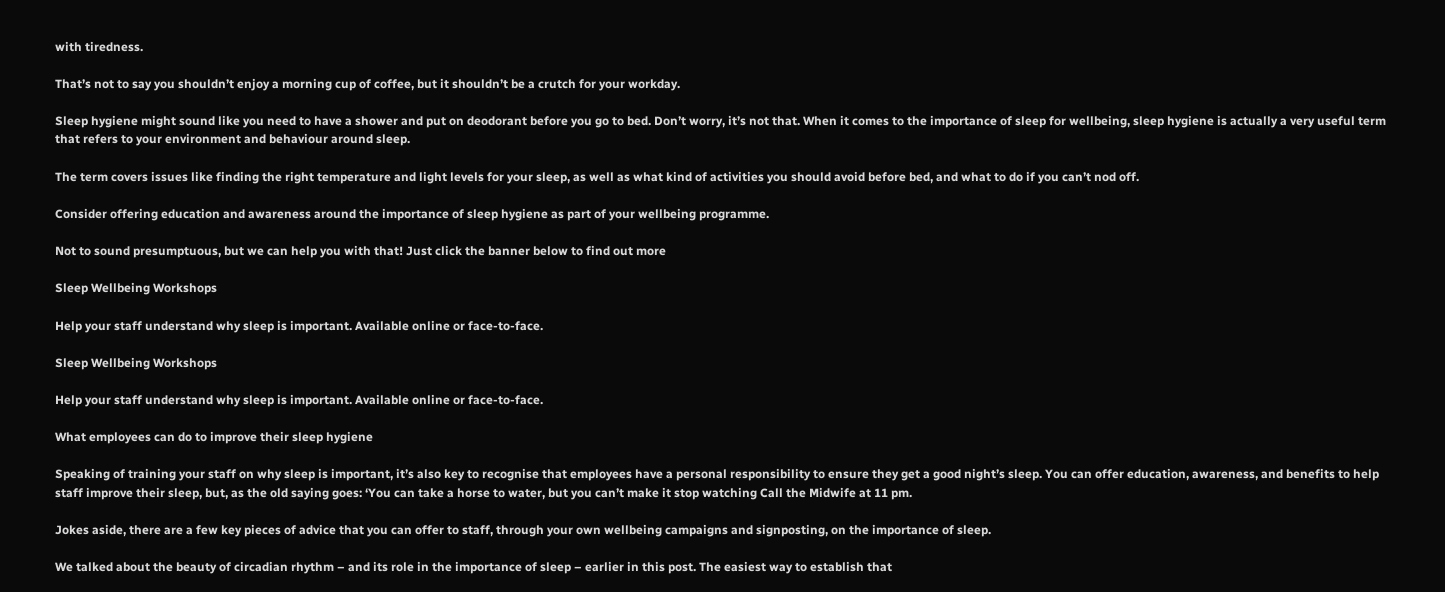with tiredness.

That’s not to say you shouldn’t enjoy a morning cup of coffee, but it shouldn’t be a crutch for your workday.

Sleep hygiene might sound like you need to have a shower and put on deodorant before you go to bed. Don’t worry, it’s not that. When it comes to the importance of sleep for wellbeing, sleep hygiene is actually a very useful term that refers to your environment and behaviour around sleep.

The term covers issues like finding the right temperature and light levels for your sleep, as well as what kind of activities you should avoid before bed, and what to do if you can’t nod off.

Consider offering education and awareness around the importance of sleep hygiene as part of your wellbeing programme.

Not to sound presumptuous, but we can help you with that! Just click the banner below to find out more

Sleep Wellbeing Workshops

Help your staff understand why sleep is important. Available online or face-to-face.

Sleep Wellbeing Workshops

Help your staff understand why sleep is important. Available online or face-to-face.

What employees can do to improve their sleep hygiene

Speaking of training your staff on why sleep is important, it’s also key to recognise that employees have a personal responsibility to ensure they get a good night’s sleep. You can offer education, awareness, and benefits to help staff improve their sleep, but, as the old saying goes: ‘You can take a horse to water, but you can’t make it stop watching Call the Midwife at 11 pm.

Jokes aside, there are a few key pieces of advice that you can offer to staff, through your own wellbeing campaigns and signposting, on the importance of sleep.

We talked about the beauty of circadian rhythm – and its role in the importance of sleep – earlier in this post. The easiest way to establish that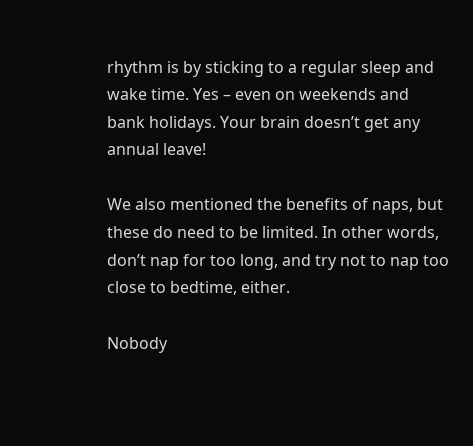rhythm is by sticking to a regular sleep and wake time. Yes – even on weekends and bank holidays. Your brain doesn’t get any annual leave!

We also mentioned the benefits of naps, but these do need to be limited. In other words, don’t nap for too long, and try not to nap too close to bedtime, either.

Nobody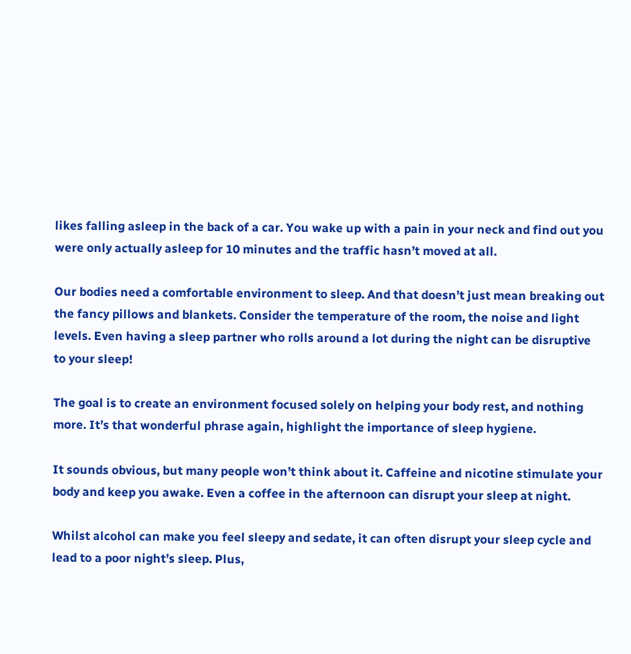likes falling asleep in the back of a car. You wake up with a pain in your neck and find out you were only actually asleep for 10 minutes and the traffic hasn’t moved at all.

Our bodies need a comfortable environment to sleep. And that doesn’t just mean breaking out the fancy pillows and blankets. Consider the temperature of the room, the noise and light levels. Even having a sleep partner who rolls around a lot during the night can be disruptive to your sleep!

The goal is to create an environment focused solely on helping your body rest, and nothing more. It’s that wonderful phrase again, highlight the importance of sleep hygiene.

It sounds obvious, but many people won’t think about it. Caffeine and nicotine stimulate your body and keep you awake. Even a coffee in the afternoon can disrupt your sleep at night.

Whilst alcohol can make you feel sleepy and sedate, it can often disrupt your sleep cycle and lead to a poor night’s sleep. Plus,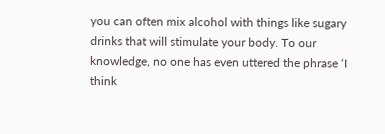you can often mix alcohol with things like sugary drinks that will stimulate your body. To our knowledge, no one has even uttered the phrase ‘I think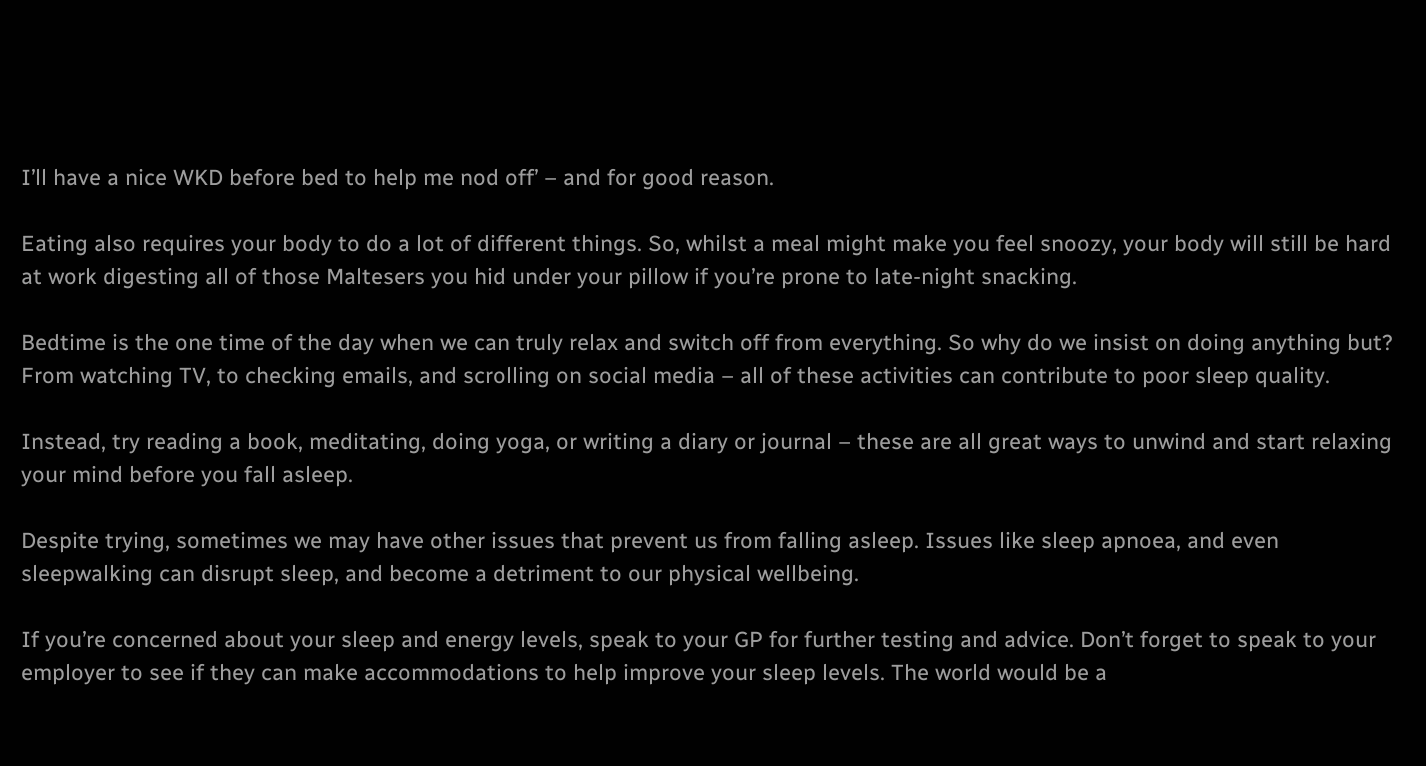I’ll have a nice WKD before bed to help me nod off’ – and for good reason.

Eating also requires your body to do a lot of different things. So, whilst a meal might make you feel snoozy, your body will still be hard at work digesting all of those Maltesers you hid under your pillow if you’re prone to late-night snacking.

Bedtime is the one time of the day when we can truly relax and switch off from everything. So why do we insist on doing anything but? From watching TV, to checking emails, and scrolling on social media – all of these activities can contribute to poor sleep quality.

Instead, try reading a book, meditating, doing yoga, or writing a diary or journal – these are all great ways to unwind and start relaxing your mind before you fall asleep.

Despite trying, sometimes we may have other issues that prevent us from falling asleep. Issues like sleep apnoea, and even sleepwalking can disrupt sleep, and become a detriment to our physical wellbeing.

If you’re concerned about your sleep and energy levels, speak to your GP for further testing and advice. Don’t forget to speak to your employer to see if they can make accommodations to help improve your sleep levels. The world would be a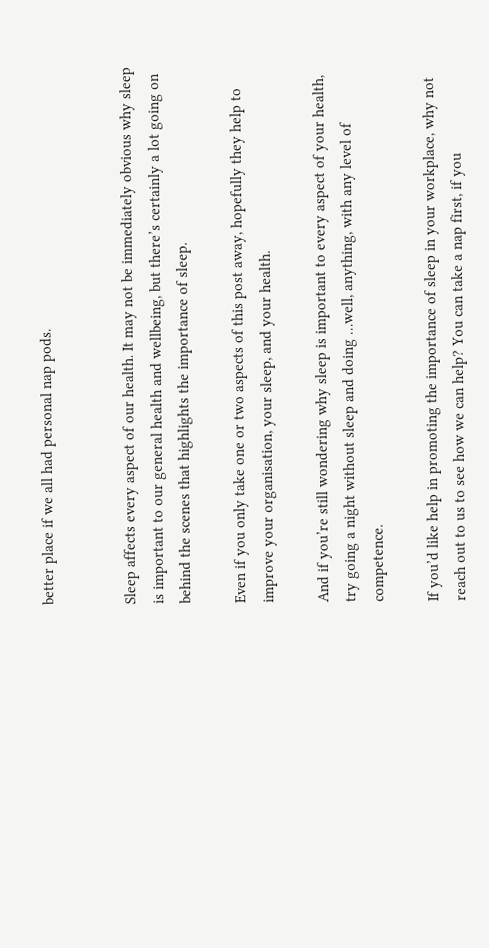better place if we all had personal nap pods.


Sleep affects every aspect of our health. It may not be immediately obvious why sleep is important to our general health and wellbeing, but there’s certainly a lot going on behind the scenes that highlights the importance of sleep.

Even if you only take one or two aspects of this post away, hopefully they help to improve your organisation, your sleep, and your health.

And if you’re still wondering why sleep is important to every aspect of your health, try going a night without sleep and doing …well, anything, with any level of competence.

If you’d like help in promoting the importance of sleep in your workplace, why not reach out to us to see how we can help? You can take a nap first, if you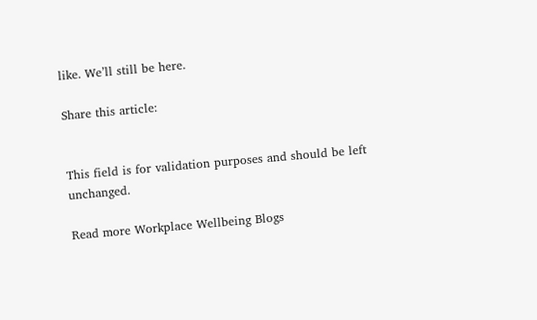like. We’ll still be here.

Share this article:


This field is for validation purposes and should be left unchanged.

Read more Workplace Wellbeing Blogs